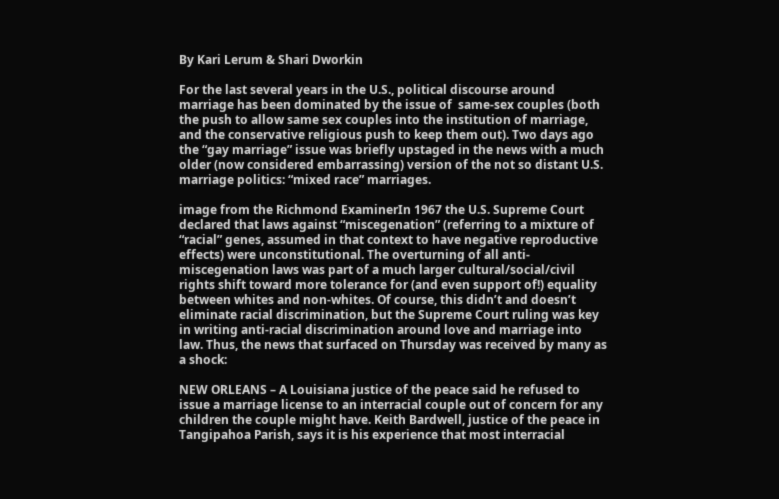By Kari Lerum & Shari Dworkin

For the last several years in the U.S., political discourse around marriage has been dominated by the issue of  same-sex couples (both the push to allow same sex couples into the institution of marriage, and the conservative religious push to keep them out). Two days ago the “gay marriage” issue was briefly upstaged in the news with a much older (now considered embarrassing) version of the not so distant U.S. marriage politics: “mixed race” marriages.

image from the Richmond ExaminerIn 1967 the U.S. Supreme Court declared that laws against “miscegenation” (referring to a mixture of “racial” genes, assumed in that context to have negative reproductive effects) were unconstitutional. The overturning of all anti-miscegenation laws was part of a much larger cultural/social/civil rights shift toward more tolerance for (and even support of!) equality between whites and non-whites. Of course, this didn’t and doesn’t eliminate racial discrimination, but the Supreme Court ruling was key in writing anti-racial discrimination around love and marriage into law. Thus, the news that surfaced on Thursday was received by many as a shock:

NEW ORLEANS – A Louisiana justice of the peace said he refused to issue a marriage license to an interracial couple out of concern for any children the couple might have. Keith Bardwell, justice of the peace in Tangipahoa Parish, says it is his experience that most interracial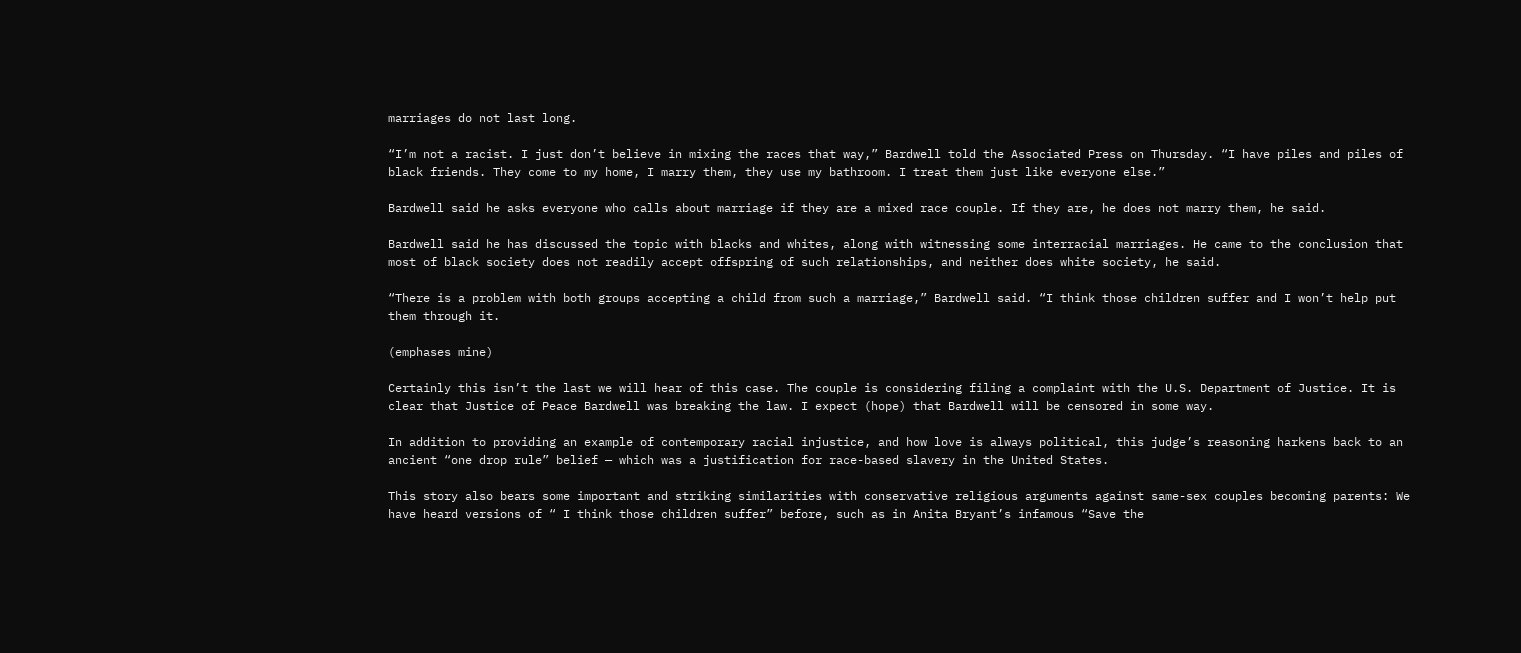marriages do not last long.

“I’m not a racist. I just don’t believe in mixing the races that way,” Bardwell told the Associated Press on Thursday. “I have piles and piles of black friends. They come to my home, I marry them, they use my bathroom. I treat them just like everyone else.”

Bardwell said he asks everyone who calls about marriage if they are a mixed race couple. If they are, he does not marry them, he said.

Bardwell said he has discussed the topic with blacks and whites, along with witnessing some interracial marriages. He came to the conclusion that most of black society does not readily accept offspring of such relationships, and neither does white society, he said.

“There is a problem with both groups accepting a child from such a marriage,” Bardwell said. “I think those children suffer and I won’t help put them through it.

(emphases mine)

Certainly this isn’t the last we will hear of this case. The couple is considering filing a complaint with the U.S. Department of Justice. It is clear that Justice of Peace Bardwell was breaking the law. I expect (hope) that Bardwell will be censored in some way.

In addition to providing an example of contemporary racial injustice, and how love is always political, this judge’s reasoning harkens back to an ancient “one drop rule” belief — which was a justification for race-based slavery in the United States.

This story also bears some important and striking similarities with conservative religious arguments against same-sex couples becoming parents: We have heard versions of “ I think those children suffer” before, such as in Anita Bryant’s infamous “Save the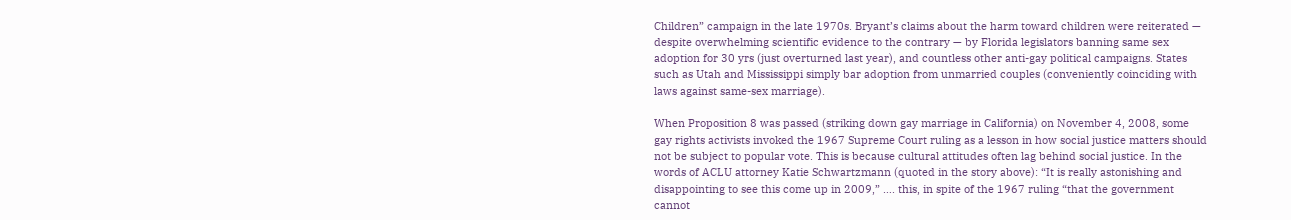Children” campaign in the late 1970s. Bryant’s claims about the harm toward children were reiterated — despite overwhelming scientific evidence to the contrary — by Florida legislators banning same sex adoption for 30 yrs (just overturned last year), and countless other anti-gay political campaigns. States such as Utah and Mississippi simply bar adoption from unmarried couples (conveniently coinciding with laws against same-sex marriage).

When Proposition 8 was passed (striking down gay marriage in California) on November 4, 2008, some gay rights activists invoked the 1967 Supreme Court ruling as a lesson in how social justice matters should not be subject to popular vote. This is because cultural attitudes often lag behind social justice. In the words of ACLU attorney Katie Schwartzmann (quoted in the story above): “It is really astonishing and disappointing to see this come up in 2009,” …. this, in spite of the 1967 ruling “that the government cannot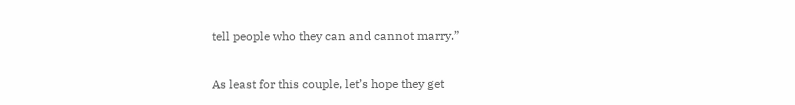tell people who they can and cannot marry.”

As least for this couple, let’s hope they get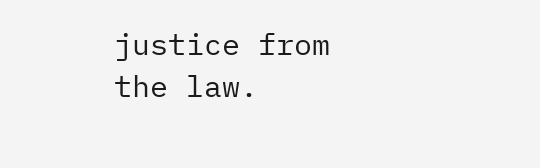justice from the law.